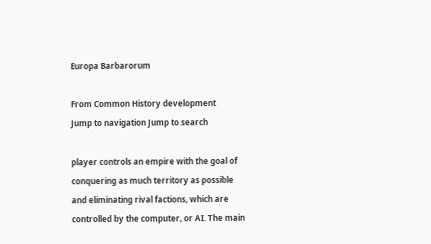Europa Barbarorum

From Common History development
Jump to navigation Jump to search

player controls an empire with the goal of conquering as much territory as possible and eliminating rival factions, which are controlled by the computer, or AI. The main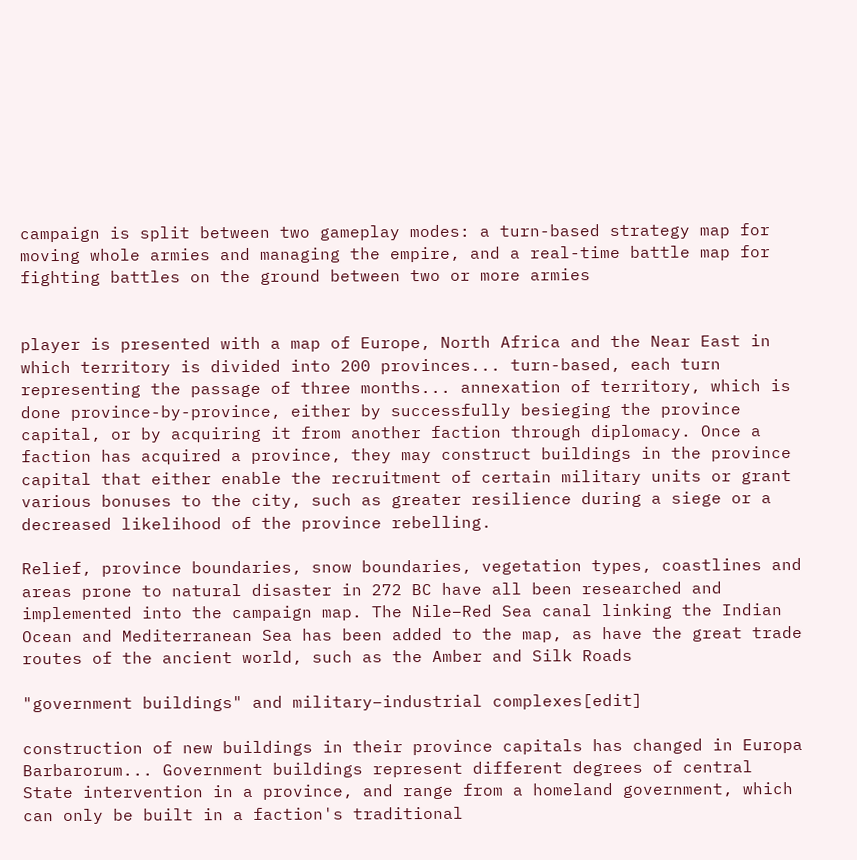campaign is split between two gameplay modes: a turn-based strategy map for moving whole armies and managing the empire, and a real-time battle map for fighting battles on the ground between two or more armies


player is presented with a map of Europe, North Africa and the Near East in which territory is divided into 200 provinces... turn-based, each turn representing the passage of three months... annexation of territory, which is done province-by-province, either by successfully besieging the province capital, or by acquiring it from another faction through diplomacy. Once a faction has acquired a province, they may construct buildings in the province capital that either enable the recruitment of certain military units or grant various bonuses to the city, such as greater resilience during a siege or a decreased likelihood of the province rebelling.

Relief, province boundaries, snow boundaries, vegetation types, coastlines and areas prone to natural disaster in 272 BC have all been researched and implemented into the campaign map. The Nile–Red Sea canal linking the Indian Ocean and Mediterranean Sea has been added to the map, as have the great trade routes of the ancient world, such as the Amber and Silk Roads

"government buildings" and military–industrial complexes[edit]

construction of new buildings in their province capitals has changed in Europa Barbarorum... Government buildings represent different degrees of central State intervention in a province, and range from a homeland government, which can only be built in a faction's traditional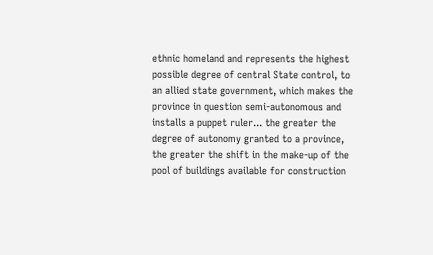ethnic homeland and represents the highest possible degree of central State control, to an allied state government, which makes the province in question semi-autonomous and installs a puppet ruler... the greater the degree of autonomy granted to a province, the greater the shift in the make-up of the pool of buildings available for construction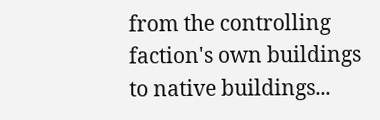from the controlling faction's own buildings to native buildings...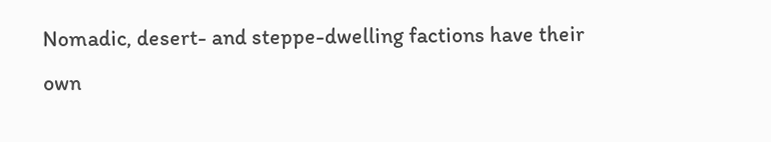Nomadic, desert- and steppe-dwelling factions have their own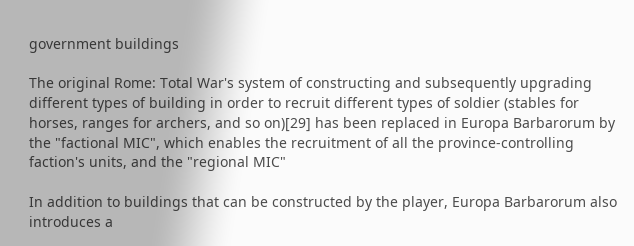government buildings

The original Rome: Total War's system of constructing and subsequently upgrading different types of building in order to recruit different types of soldier (stables for horses, ranges for archers, and so on)[29] has been replaced in Europa Barbarorum by the "factional MIC", which enables the recruitment of all the province-controlling faction's units, and the "regional MIC"

In addition to buildings that can be constructed by the player, Europa Barbarorum also introduces a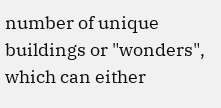number of unique buildings or "wonders", which can either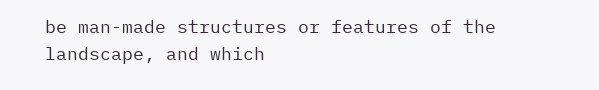be man-made structures or features of the landscape, and which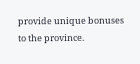provide unique bonuses to the province.